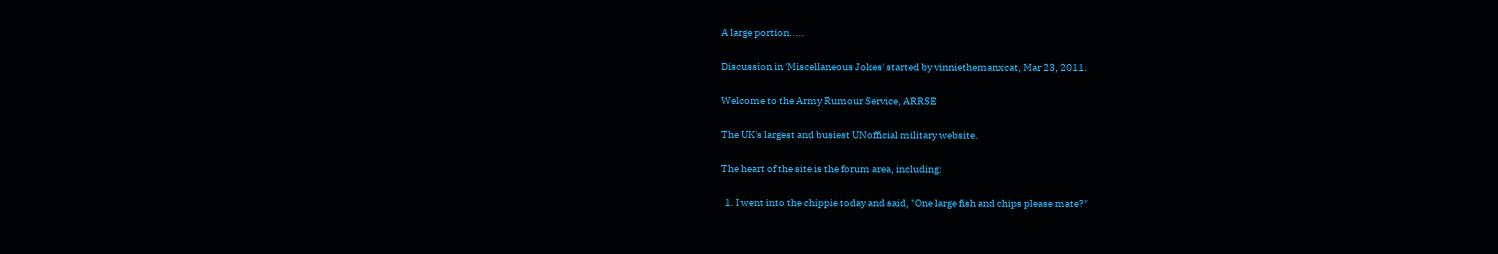A large portion.....

Discussion in 'Miscellaneous Jokes' started by vinniethemanxcat, Mar 23, 2011.

Welcome to the Army Rumour Service, ARRSE

The UK's largest and busiest UNofficial military website.

The heart of the site is the forum area, including:

  1. I went into the chippie today and said, "One large fish and chips please mate?"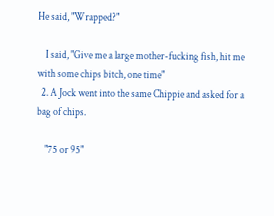He said, "Wrapped?"

    I said, "Give me a large mother-fucking fish, hit me with some chips bitch, one time"
  2. A Jock went into the same Chippie and asked for a bag of chips.

    "75 or 95"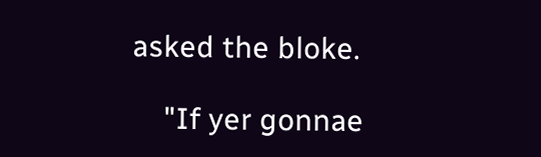asked the bloke.

    "If yer gonnae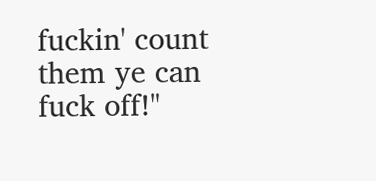fuckin' count them ye can fuck off!"